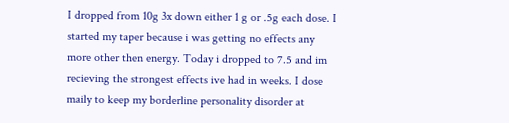I dropped from 10g 3x down either 1 g or .5g each dose. I started my taper because i was getting no effects any more other then energy. Today i dropped to 7.5 and im recieving the strongest effects ive had in weeks. I dose maily to keep my borderline personality disorder at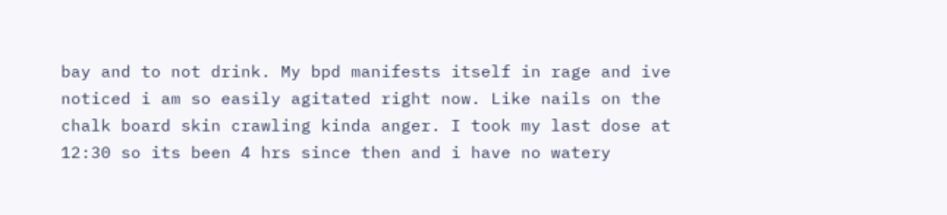bay and to not drink. My bpd manifests itself in rage and ive noticed i am so easily agitated right now. Like nails on the chalk board skin crawling kinda anger. I took my last dose at 12:30 so its been 4 hrs since then and i have no watery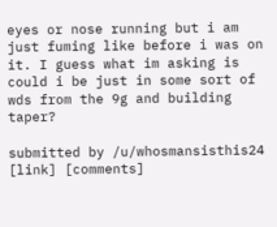eyes or nose running but i am just fuming like before i was on it. I guess what im asking is could i be just in some sort of wds from the 9g and building taper?

submitted by /u/whosmansisthis24
[link] [comments]